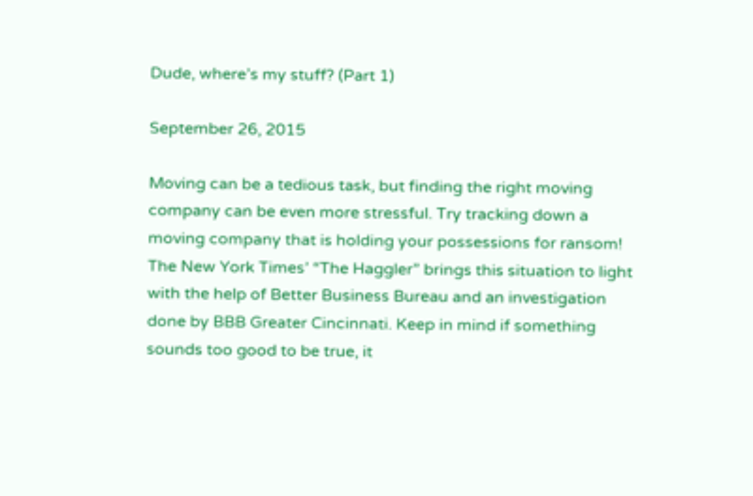Dude, where’s my stuff? (Part 1)

September 26, 2015

Moving can be a tedious task, but finding the right moving company can be even more stressful. Try tracking down a moving company that is holding your possessions for ransom! The New York Times’ “The Haggler” brings this situation to light with the help of Better Business Bureau and an investigation done by BBB Greater Cincinnati. Keep in mind if something sounds too good to be true, it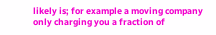likely is; for example a moving company only charging you a fraction of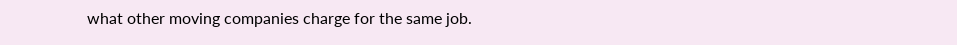what other moving companies charge for the same job.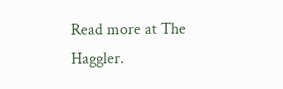Read more at The Haggler.